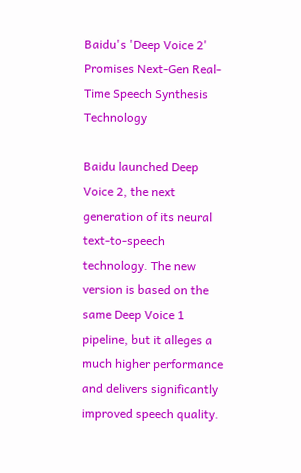Baidu's 'Deep Voice 2' Promises Next-Gen Real-Time Speech Synthesis Technology

Baidu launched Deep Voice 2, the next generation of its neural text-to-speech technology. The new version is based on the same Deep Voice 1 pipeline, but it alleges a much higher performance and delivers significantly improved speech quality.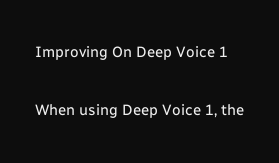Improving On Deep Voice 1

When using Deep Voice 1, the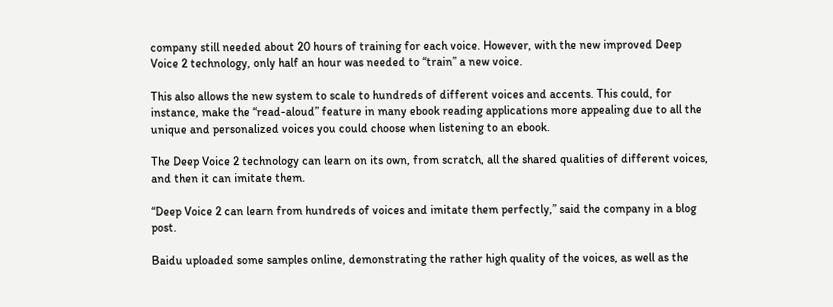company still needed about 20 hours of training for each voice. However, with the new improved Deep Voice 2 technology, only half an hour was needed to “train” a new voice.

This also allows the new system to scale to hundreds of different voices and accents. This could, for instance, make the “read-aloud” feature in many ebook reading applications more appealing due to all the unique and personalized voices you could choose when listening to an ebook.

The Deep Voice 2 technology can learn on its own, from scratch, all the shared qualities of different voices, and then it can imitate them.

“Deep Voice 2 can learn from hundreds of voices and imitate them perfectly,” said the company in a blog post.

Baidu uploaded some samples online, demonstrating the rather high quality of the voices, as well as the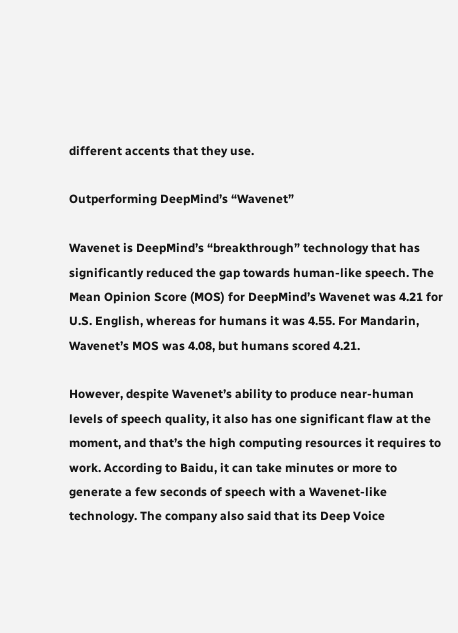different accents that they use.

Outperforming DeepMind’s “Wavenet”

Wavenet is DeepMind’s “breakthrough” technology that has significantly reduced the gap towards human-like speech. The Mean Opinion Score (MOS) for DeepMind’s Wavenet was 4.21 for U.S. English, whereas for humans it was 4.55. For Mandarin, Wavenet’s MOS was 4.08, but humans scored 4.21.

However, despite Wavenet’s ability to produce near-human levels of speech quality, it also has one significant flaw at the moment, and that’s the high computing resources it requires to work. According to Baidu, it can take minutes or more to generate a few seconds of speech with a Wavenet-like technology. The company also said that its Deep Voice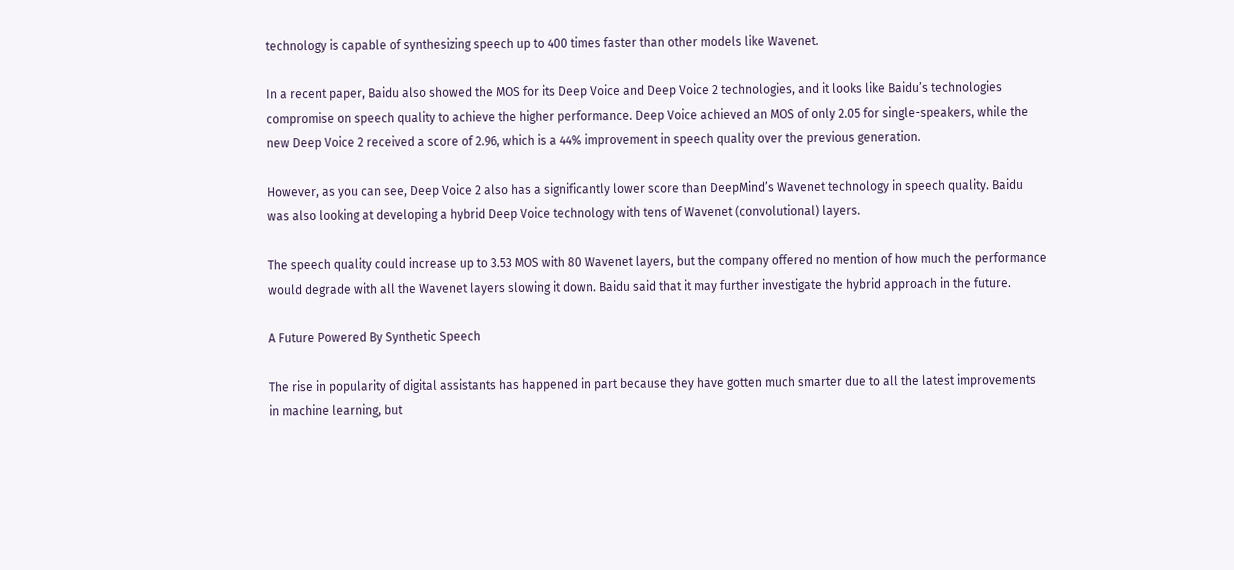technology is capable of synthesizing speech up to 400 times faster than other models like Wavenet.

In a recent paper, Baidu also showed the MOS for its Deep Voice and Deep Voice 2 technologies, and it looks like Baidu’s technologies compromise on speech quality to achieve the higher performance. Deep Voice achieved an MOS of only 2.05 for single-speakers, while the new Deep Voice 2 received a score of 2.96, which is a 44% improvement in speech quality over the previous generation.

However, as you can see, Deep Voice 2 also has a significantly lower score than DeepMind’s Wavenet technology in speech quality. Baidu was also looking at developing a hybrid Deep Voice technology with tens of Wavenet (convolutional) layers.

The speech quality could increase up to 3.53 MOS with 80 Wavenet layers, but the company offered no mention of how much the performance would degrade with all the Wavenet layers slowing it down. Baidu said that it may further investigate the hybrid approach in the future.

A Future Powered By Synthetic Speech

The rise in popularity of digital assistants has happened in part because they have gotten much smarter due to all the latest improvements in machine learning, but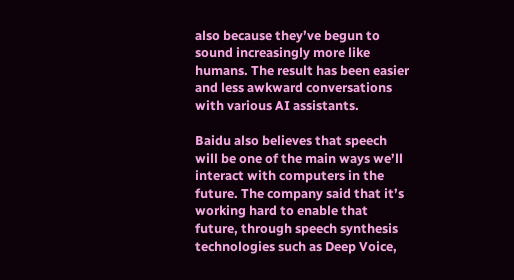also because they’ve begun to sound increasingly more like humans. The result has been easier and less awkward conversations with various AI assistants.

Baidu also believes that speech will be one of the main ways we’ll interact with computers in the future. The company said that it’s working hard to enable that future, through speech synthesis technologies such as Deep Voice,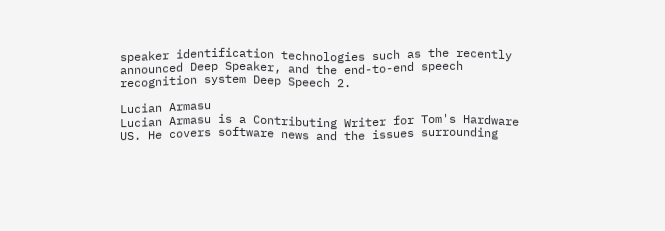speaker identification technologies such as the recently announced Deep Speaker, and the end-to-end speech recognition system Deep Speech 2.

Lucian Armasu
Lucian Armasu is a Contributing Writer for Tom's Hardware US. He covers software news and the issues surrounding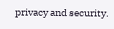privacy and security.